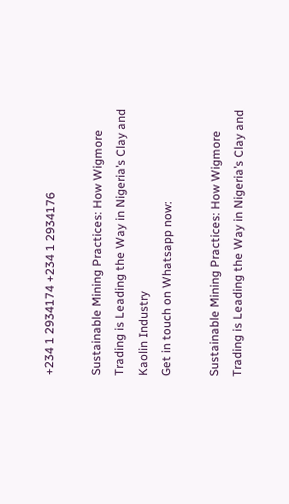+234 1 2934174 +234 1 2934176

Sustainable Mining Practices: How Wigmore Trading is Leading the Way in Nigeria’s Clay and Kaolin Industry
Get in touch on Whatsapp now:

Sustainable Mining Practices: How Wigmore Trading is Leading the Way in Nigeria’s Clay and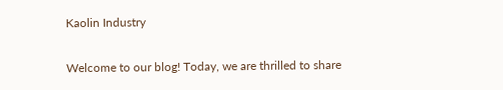Kaolin Industry

Welcome to our blog! Today, we are thrilled to share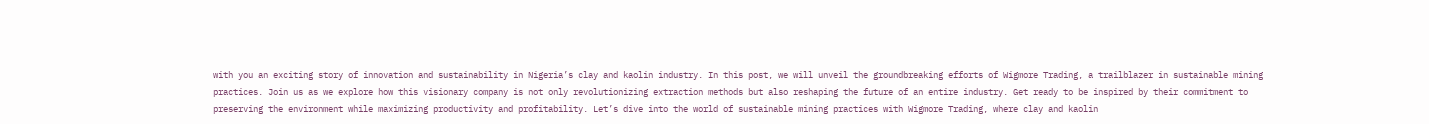with you an exciting story of innovation and sustainability in Nigeria’s clay and kaolin industry. In this post, we will unveil the groundbreaking efforts of Wigmore Trading, a trailblazer in sustainable mining practices. Join us as we explore how this visionary company is not only revolutionizing extraction methods but also reshaping the future of an entire industry. Get ready to be inspired by their commitment to preserving the environment while maximizing productivity and profitability. Let’s dive into the world of sustainable mining practices with Wigmore Trading, where clay and kaolin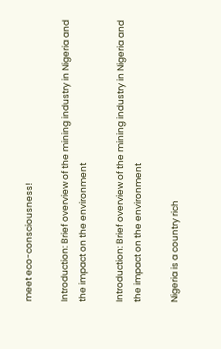meet eco-consciousness!

Introduction: Brief overview of the mining industry in Nigeria and the impact on the environment

Introduction: Brief overview of the mining industry in Nigeria and the impact on the environment

Nigeria is a country rich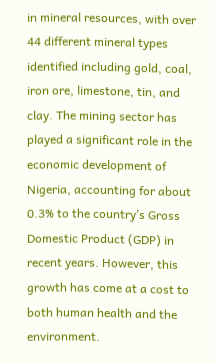in mineral resources, with over 44 different mineral types identified including gold, coal, iron ore, limestone, tin, and clay. The mining sector has played a significant role in the economic development of Nigeria, accounting for about 0.3% to the country’s Gross Domestic Product (GDP) in recent years. However, this growth has come at a cost to both human health and the environment.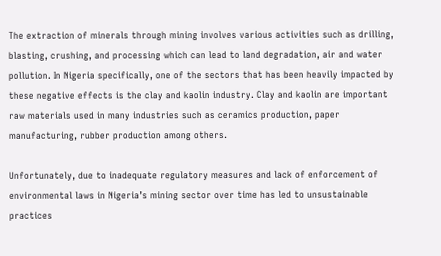The extraction of minerals through mining involves various activities such as drilling, blasting, crushing, and processing which can lead to land degradation, air and water pollution. In Nigeria specifically, one of the sectors that has been heavily impacted by these negative effects is the clay and kaolin industry. Clay and kaolin are important raw materials used in many industries such as ceramics production, paper manufacturing, rubber production among others.

Unfortunately, due to inadequate regulatory measures and lack of enforcement of environmental laws in Nigeria’s mining sector over time has led to unsustainable practices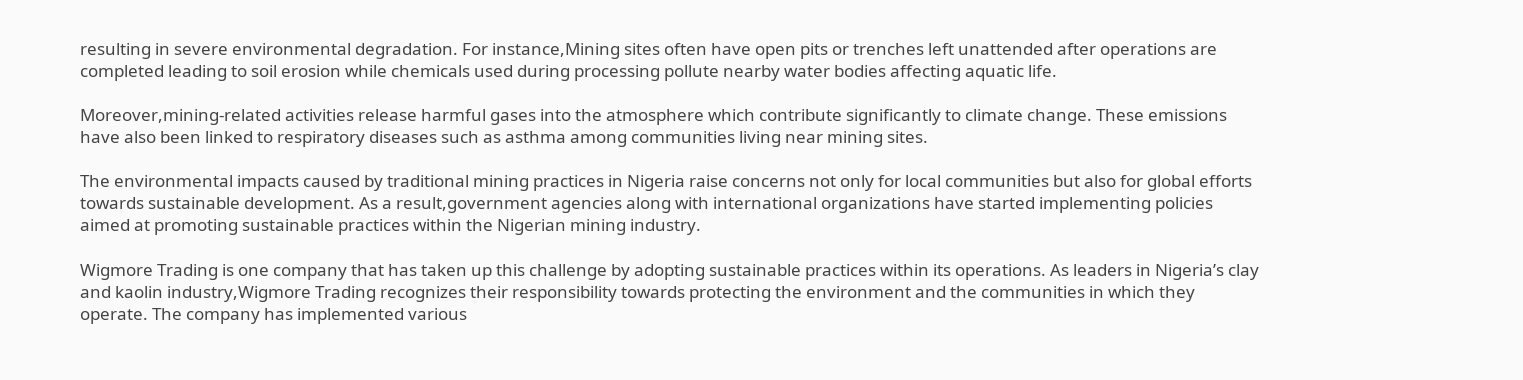resulting in severe environmental degradation. For instance,Mining sites often have open pits or trenches left unattended after operations are completed leading to soil erosion while chemicals used during processing pollute nearby water bodies affecting aquatic life.

Moreover,mining-related activities release harmful gases into the atmosphere which contribute significantly to climate change. These emissions have also been linked to respiratory diseases such as asthma among communities living near mining sites.

The environmental impacts caused by traditional mining practices in Nigeria raise concerns not only for local communities but also for global efforts towards sustainable development. As a result,government agencies along with international organizations have started implementing policies aimed at promoting sustainable practices within the Nigerian mining industry.

Wigmore Trading is one company that has taken up this challenge by adopting sustainable practices within its operations. As leaders in Nigeria’s clay and kaolin industry,Wigmore Trading recognizes their responsibility towards protecting the environment and the communities in which they operate. The company has implemented various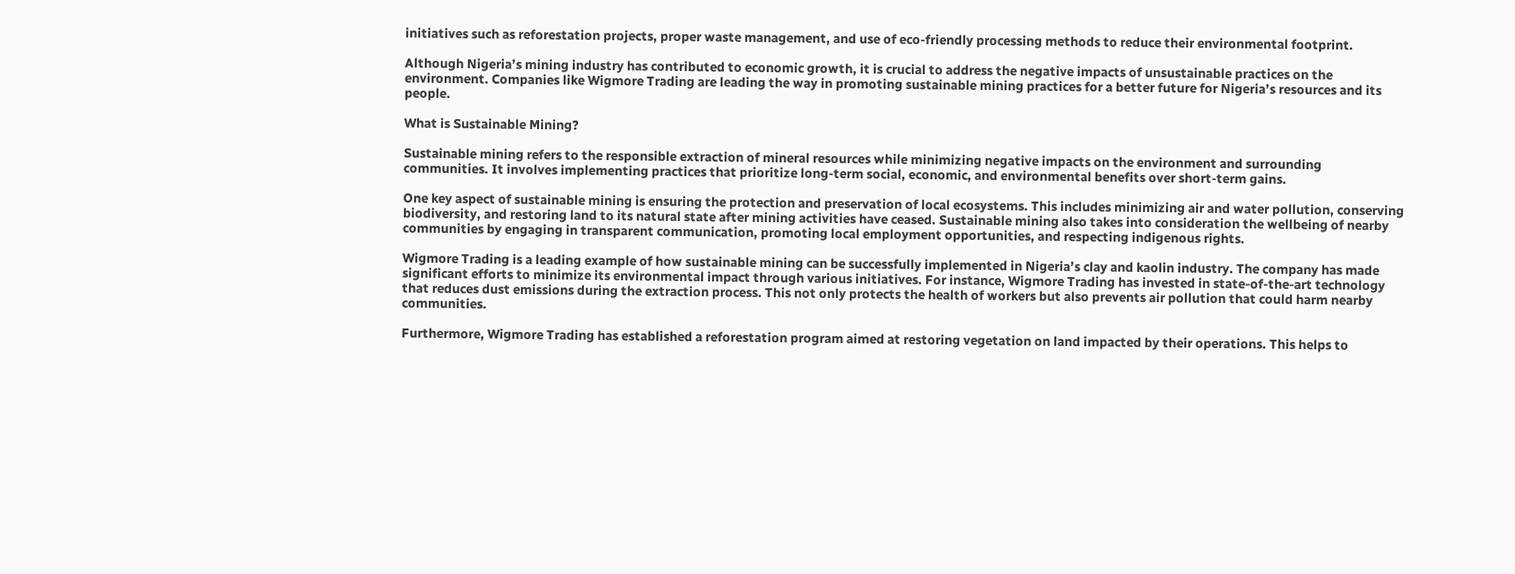initiatives such as reforestation projects, proper waste management, and use of eco-friendly processing methods to reduce their environmental footprint.

Although Nigeria’s mining industry has contributed to economic growth, it is crucial to address the negative impacts of unsustainable practices on the environment. Companies like Wigmore Trading are leading the way in promoting sustainable mining practices for a better future for Nigeria’s resources and its people.

What is Sustainable Mining?

Sustainable mining refers to the responsible extraction of mineral resources while minimizing negative impacts on the environment and surrounding communities. It involves implementing practices that prioritize long-term social, economic, and environmental benefits over short-term gains.

One key aspect of sustainable mining is ensuring the protection and preservation of local ecosystems. This includes minimizing air and water pollution, conserving biodiversity, and restoring land to its natural state after mining activities have ceased. Sustainable mining also takes into consideration the wellbeing of nearby communities by engaging in transparent communication, promoting local employment opportunities, and respecting indigenous rights.

Wigmore Trading is a leading example of how sustainable mining can be successfully implemented in Nigeria’s clay and kaolin industry. The company has made significant efforts to minimize its environmental impact through various initiatives. For instance, Wigmore Trading has invested in state-of-the-art technology that reduces dust emissions during the extraction process. This not only protects the health of workers but also prevents air pollution that could harm nearby communities.

Furthermore, Wigmore Trading has established a reforestation program aimed at restoring vegetation on land impacted by their operations. This helps to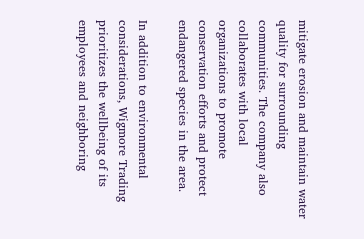mitigate erosion and maintain water quality for surrounding communities. The company also collaborates with local organizations to promote conservation efforts and protect endangered species in the area.

In addition to environmental considerations, Wigmore Trading prioritizes the wellbeing of its employees and neighboring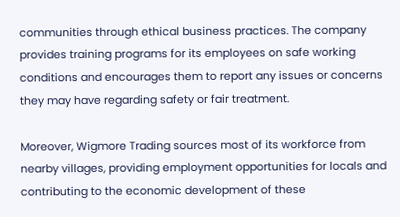communities through ethical business practices. The company provides training programs for its employees on safe working conditions and encourages them to report any issues or concerns they may have regarding safety or fair treatment.

Moreover, Wigmore Trading sources most of its workforce from nearby villages, providing employment opportunities for locals and contributing to the economic development of these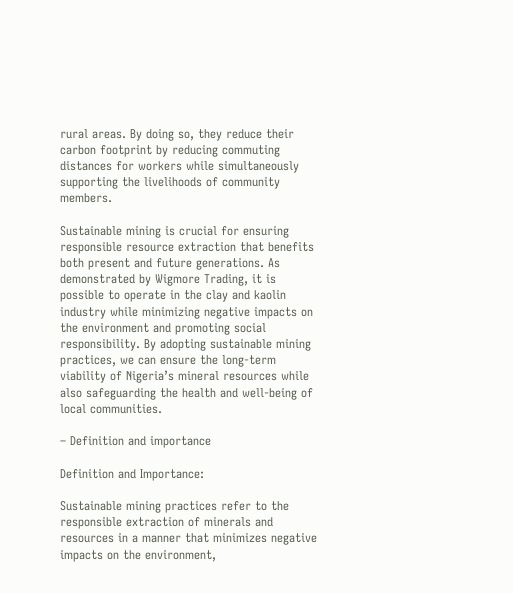rural areas. By doing so, they reduce their carbon footprint by reducing commuting distances for workers while simultaneously supporting the livelihoods of community members.

Sustainable mining is crucial for ensuring responsible resource extraction that benefits both present and future generations. As demonstrated by Wigmore Trading, it is possible to operate in the clay and kaolin industry while minimizing negative impacts on the environment and promoting social responsibility. By adopting sustainable mining practices, we can ensure the long-term viability of Nigeria’s mineral resources while also safeguarding the health and well-being of local communities.

– Definition and importance

Definition and Importance:

Sustainable mining practices refer to the responsible extraction of minerals and resources in a manner that minimizes negative impacts on the environment,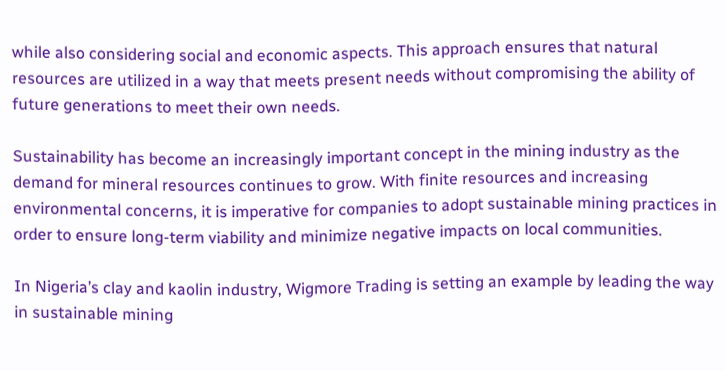while also considering social and economic aspects. This approach ensures that natural resources are utilized in a way that meets present needs without compromising the ability of future generations to meet their own needs.

Sustainability has become an increasingly important concept in the mining industry as the demand for mineral resources continues to grow. With finite resources and increasing environmental concerns, it is imperative for companies to adopt sustainable mining practices in order to ensure long-term viability and minimize negative impacts on local communities.

In Nigeria’s clay and kaolin industry, Wigmore Trading is setting an example by leading the way in sustainable mining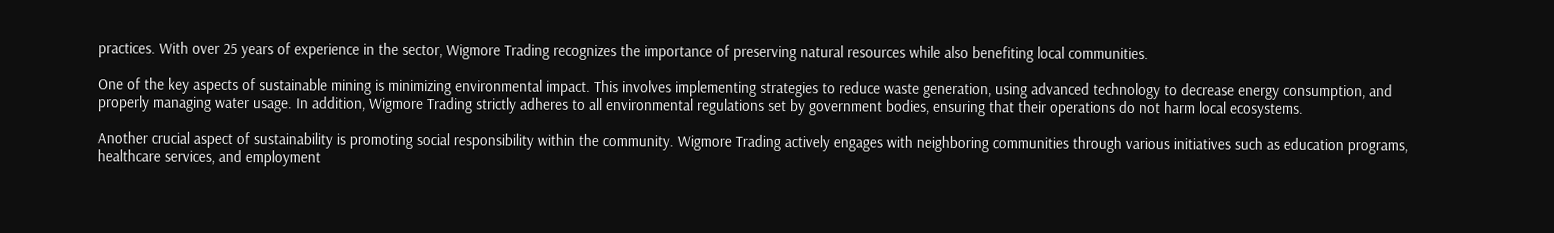practices. With over 25 years of experience in the sector, Wigmore Trading recognizes the importance of preserving natural resources while also benefiting local communities.

One of the key aspects of sustainable mining is minimizing environmental impact. This involves implementing strategies to reduce waste generation, using advanced technology to decrease energy consumption, and properly managing water usage. In addition, Wigmore Trading strictly adheres to all environmental regulations set by government bodies, ensuring that their operations do not harm local ecosystems.

Another crucial aspect of sustainability is promoting social responsibility within the community. Wigmore Trading actively engages with neighboring communities through various initiatives such as education programs, healthcare services, and employment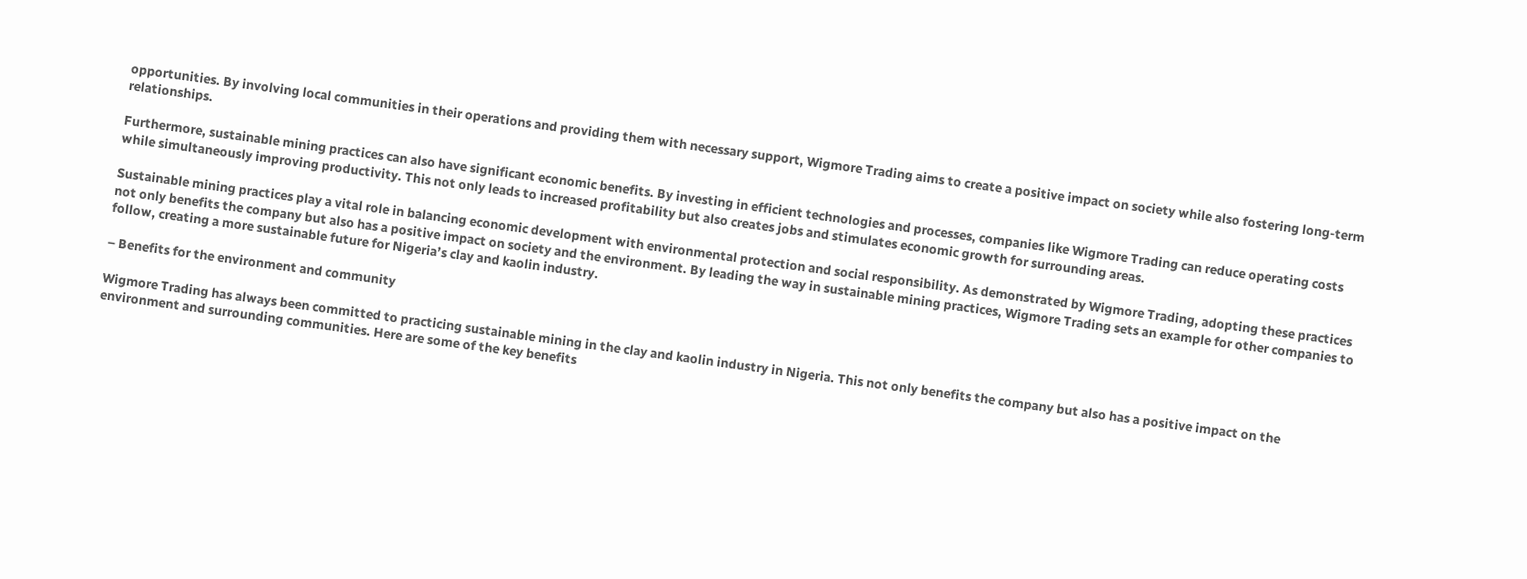opportunities. By involving local communities in their operations and providing them with necessary support, Wigmore Trading aims to create a positive impact on society while also fostering long-term relationships.

Furthermore, sustainable mining practices can also have significant economic benefits. By investing in efficient technologies and processes, companies like Wigmore Trading can reduce operating costs while simultaneously improving productivity. This not only leads to increased profitability but also creates jobs and stimulates economic growth for surrounding areas.

Sustainable mining practices play a vital role in balancing economic development with environmental protection and social responsibility. As demonstrated by Wigmore Trading, adopting these practices not only benefits the company but also has a positive impact on society and the environment. By leading the way in sustainable mining practices, Wigmore Trading sets an example for other companies to follow, creating a more sustainable future for Nigeria’s clay and kaolin industry.

– Benefits for the environment and community

Wigmore Trading has always been committed to practicing sustainable mining in the clay and kaolin industry in Nigeria. This not only benefits the company but also has a positive impact on the environment and surrounding communities. Here are some of the key benefits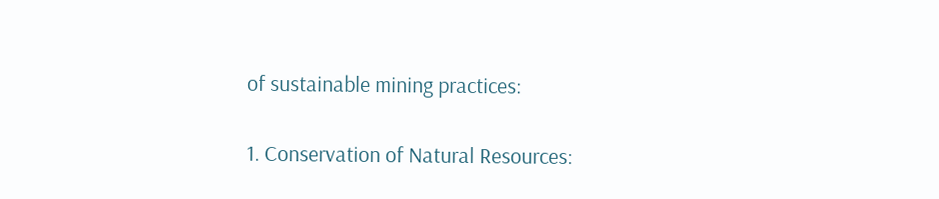of sustainable mining practices:

1. Conservation of Natural Resources: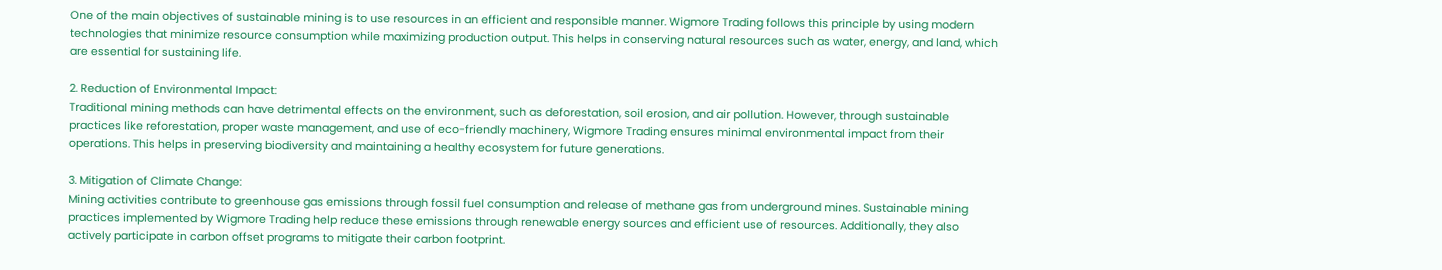One of the main objectives of sustainable mining is to use resources in an efficient and responsible manner. Wigmore Trading follows this principle by using modern technologies that minimize resource consumption while maximizing production output. This helps in conserving natural resources such as water, energy, and land, which are essential for sustaining life.

2. Reduction of Environmental Impact:
Traditional mining methods can have detrimental effects on the environment, such as deforestation, soil erosion, and air pollution. However, through sustainable practices like reforestation, proper waste management, and use of eco-friendly machinery, Wigmore Trading ensures minimal environmental impact from their operations. This helps in preserving biodiversity and maintaining a healthy ecosystem for future generations.

3. Mitigation of Climate Change:
Mining activities contribute to greenhouse gas emissions through fossil fuel consumption and release of methane gas from underground mines. Sustainable mining practices implemented by Wigmore Trading help reduce these emissions through renewable energy sources and efficient use of resources. Additionally, they also actively participate in carbon offset programs to mitigate their carbon footprint.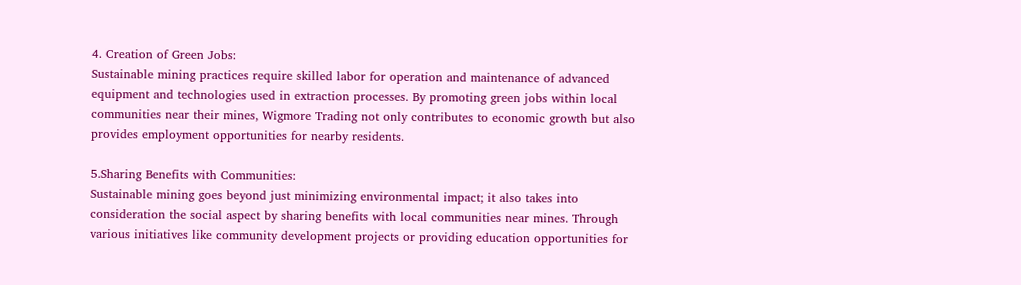4. Creation of Green Jobs:
Sustainable mining practices require skilled labor for operation and maintenance of advanced equipment and technologies used in extraction processes. By promoting green jobs within local communities near their mines, Wigmore Trading not only contributes to economic growth but also provides employment opportunities for nearby residents.

5.Sharing Benefits with Communities:
Sustainable mining goes beyond just minimizing environmental impact; it also takes into consideration the social aspect by sharing benefits with local communities near mines. Through various initiatives like community development projects or providing education opportunities for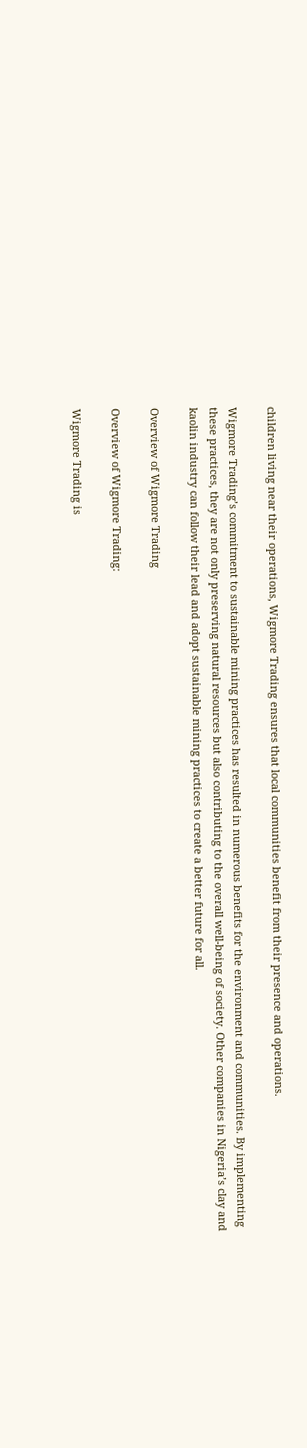children living near their operations, Wigmore Trading ensures that local communities benefit from their presence and operations.

Wigmore Trading’s commitment to sustainable mining practices has resulted in numerous benefits for the environment and communities. By implementing these practices, they are not only preserving natural resources but also contributing to the overall well-being of society. Other companies in Nigeria’s clay and kaolin industry can follow their lead and adopt sustainable mining practices to create a better future for all.

Overview of Wigmore Trading

Overview of Wigmore Trading:

Wigmore Trading is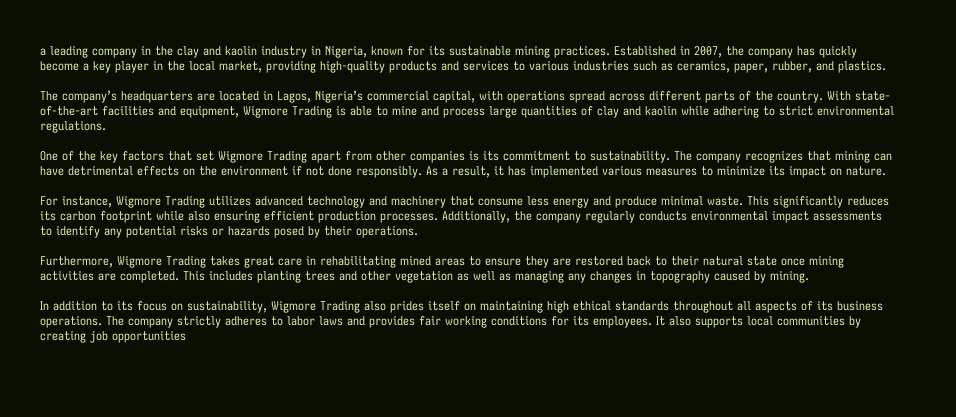a leading company in the clay and kaolin industry in Nigeria, known for its sustainable mining practices. Established in 2007, the company has quickly become a key player in the local market, providing high-quality products and services to various industries such as ceramics, paper, rubber, and plastics.

The company’s headquarters are located in Lagos, Nigeria’s commercial capital, with operations spread across different parts of the country. With state-of-the-art facilities and equipment, Wigmore Trading is able to mine and process large quantities of clay and kaolin while adhering to strict environmental regulations.

One of the key factors that set Wigmore Trading apart from other companies is its commitment to sustainability. The company recognizes that mining can have detrimental effects on the environment if not done responsibly. As a result, it has implemented various measures to minimize its impact on nature.

For instance, Wigmore Trading utilizes advanced technology and machinery that consume less energy and produce minimal waste. This significantly reduces its carbon footprint while also ensuring efficient production processes. Additionally, the company regularly conducts environmental impact assessments to identify any potential risks or hazards posed by their operations.

Furthermore, Wigmore Trading takes great care in rehabilitating mined areas to ensure they are restored back to their natural state once mining activities are completed. This includes planting trees and other vegetation as well as managing any changes in topography caused by mining.

In addition to its focus on sustainability, Wigmore Trading also prides itself on maintaining high ethical standards throughout all aspects of its business operations. The company strictly adheres to labor laws and provides fair working conditions for its employees. It also supports local communities by creating job opportunities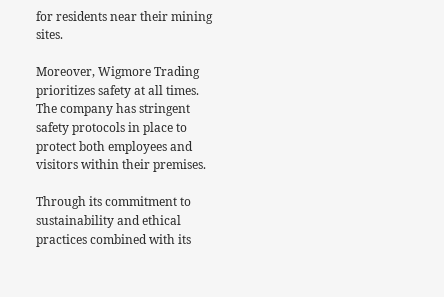for residents near their mining sites.

Moreover, Wigmore Trading prioritizes safety at all times. The company has stringent safety protocols in place to protect both employees and visitors within their premises.

Through its commitment to sustainability and ethical practices combined with its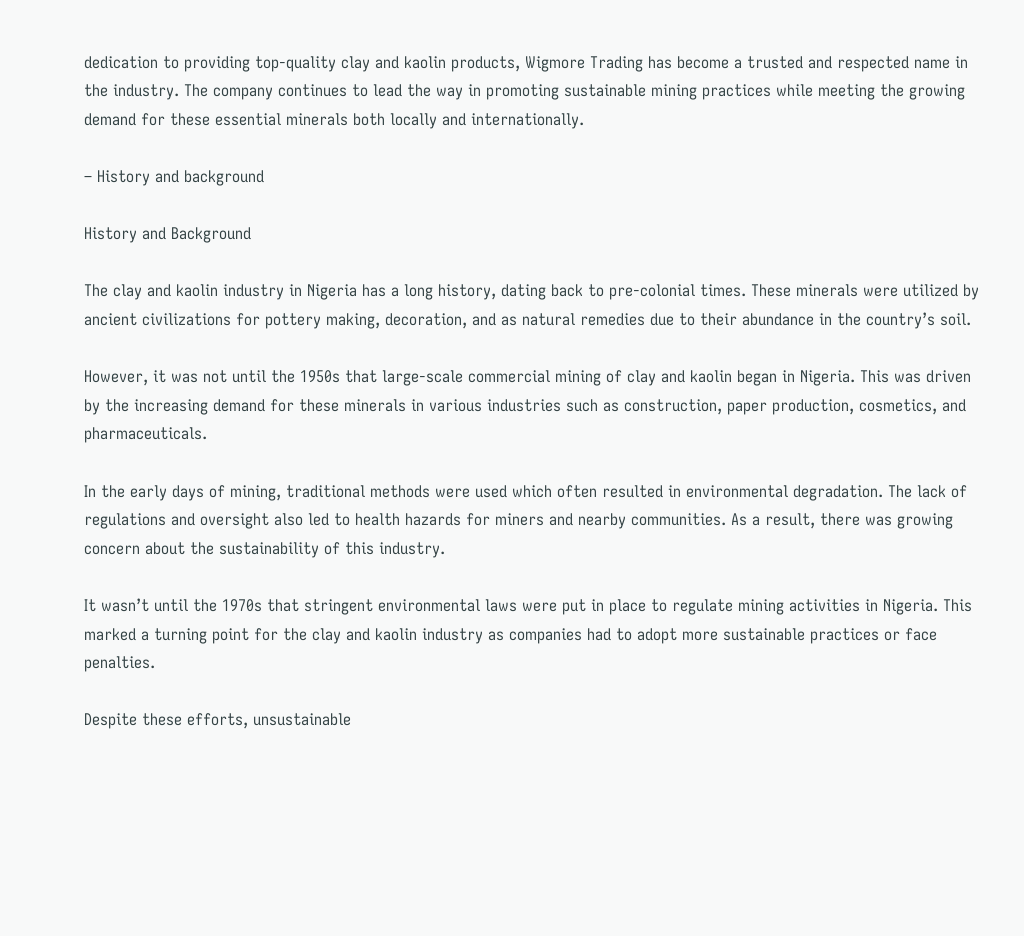dedication to providing top-quality clay and kaolin products, Wigmore Trading has become a trusted and respected name in the industry. The company continues to lead the way in promoting sustainable mining practices while meeting the growing demand for these essential minerals both locally and internationally.

– History and background

History and Background

The clay and kaolin industry in Nigeria has a long history, dating back to pre-colonial times. These minerals were utilized by ancient civilizations for pottery making, decoration, and as natural remedies due to their abundance in the country’s soil.

However, it was not until the 1950s that large-scale commercial mining of clay and kaolin began in Nigeria. This was driven by the increasing demand for these minerals in various industries such as construction, paper production, cosmetics, and pharmaceuticals.

In the early days of mining, traditional methods were used which often resulted in environmental degradation. The lack of regulations and oversight also led to health hazards for miners and nearby communities. As a result, there was growing concern about the sustainability of this industry.

It wasn’t until the 1970s that stringent environmental laws were put in place to regulate mining activities in Nigeria. This marked a turning point for the clay and kaolin industry as companies had to adopt more sustainable practices or face penalties.

Despite these efforts, unsustainable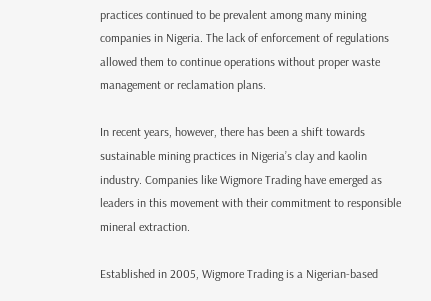practices continued to be prevalent among many mining companies in Nigeria. The lack of enforcement of regulations allowed them to continue operations without proper waste management or reclamation plans.

In recent years, however, there has been a shift towards sustainable mining practices in Nigeria’s clay and kaolin industry. Companies like Wigmore Trading have emerged as leaders in this movement with their commitment to responsible mineral extraction.

Established in 2005, Wigmore Trading is a Nigerian-based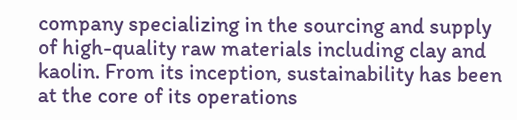company specializing in the sourcing and supply of high-quality raw materials including clay and kaolin. From its inception, sustainability has been at the core of its operations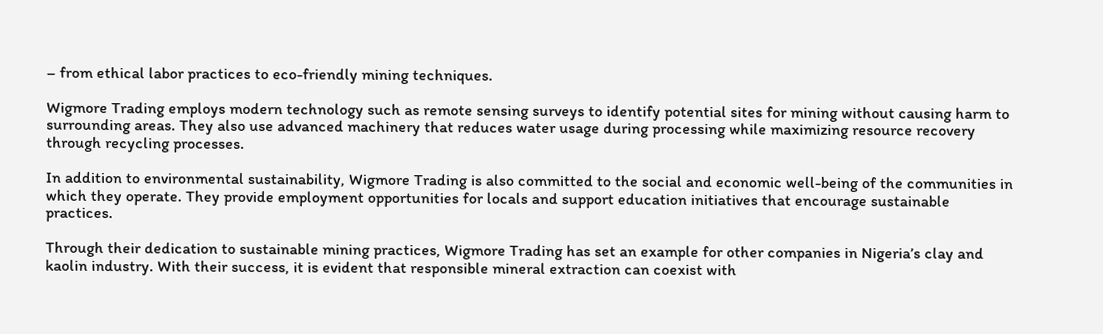– from ethical labor practices to eco-friendly mining techniques.

Wigmore Trading employs modern technology such as remote sensing surveys to identify potential sites for mining without causing harm to surrounding areas. They also use advanced machinery that reduces water usage during processing while maximizing resource recovery through recycling processes.

In addition to environmental sustainability, Wigmore Trading is also committed to the social and economic well-being of the communities in which they operate. They provide employment opportunities for locals and support education initiatives that encourage sustainable practices.

Through their dedication to sustainable mining practices, Wigmore Trading has set an example for other companies in Nigeria’s clay and kaolin industry. With their success, it is evident that responsible mineral extraction can coexist with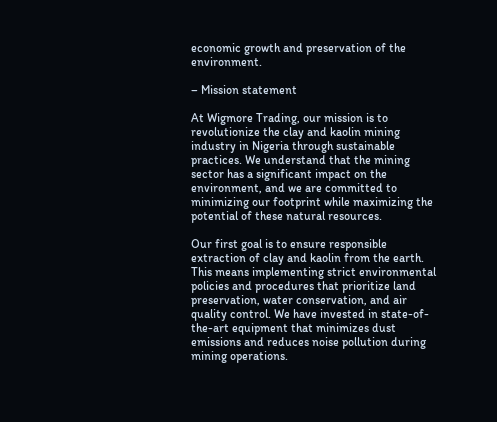economic growth and preservation of the environment.

– Mission statement

At Wigmore Trading, our mission is to revolutionize the clay and kaolin mining industry in Nigeria through sustainable practices. We understand that the mining sector has a significant impact on the environment, and we are committed to minimizing our footprint while maximizing the potential of these natural resources.

Our first goal is to ensure responsible extraction of clay and kaolin from the earth. This means implementing strict environmental policies and procedures that prioritize land preservation, water conservation, and air quality control. We have invested in state-of-the-art equipment that minimizes dust emissions and reduces noise pollution during mining operations.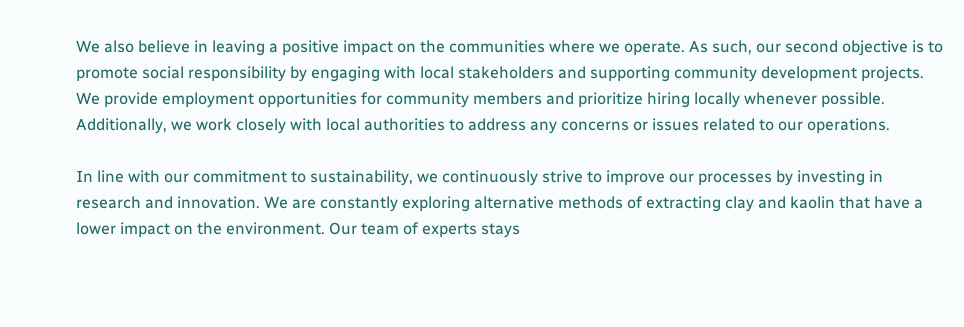We also believe in leaving a positive impact on the communities where we operate. As such, our second objective is to promote social responsibility by engaging with local stakeholders and supporting community development projects. We provide employment opportunities for community members and prioritize hiring locally whenever possible. Additionally, we work closely with local authorities to address any concerns or issues related to our operations.

In line with our commitment to sustainability, we continuously strive to improve our processes by investing in research and innovation. We are constantly exploring alternative methods of extracting clay and kaolin that have a lower impact on the environment. Our team of experts stays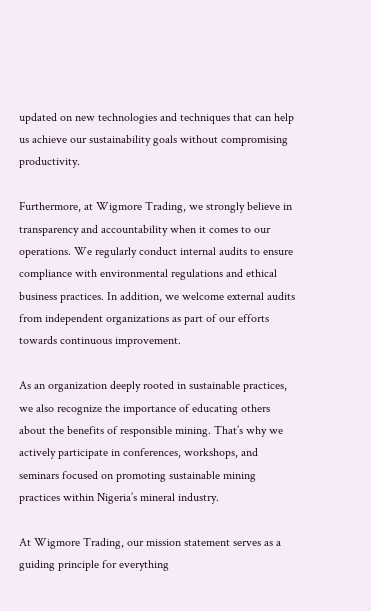updated on new technologies and techniques that can help us achieve our sustainability goals without compromising productivity.

Furthermore, at Wigmore Trading, we strongly believe in transparency and accountability when it comes to our operations. We regularly conduct internal audits to ensure compliance with environmental regulations and ethical business practices. In addition, we welcome external audits from independent organizations as part of our efforts towards continuous improvement.

As an organization deeply rooted in sustainable practices, we also recognize the importance of educating others about the benefits of responsible mining. That’s why we actively participate in conferences, workshops, and seminars focused on promoting sustainable mining practices within Nigeria’s mineral industry.

At Wigmore Trading, our mission statement serves as a guiding principle for everything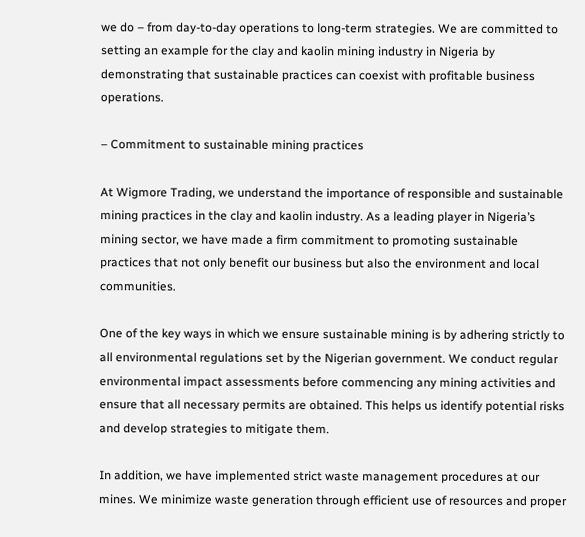we do – from day-to-day operations to long-term strategies. We are committed to setting an example for the clay and kaolin mining industry in Nigeria by demonstrating that sustainable practices can coexist with profitable business operations.

– Commitment to sustainable mining practices

At Wigmore Trading, we understand the importance of responsible and sustainable mining practices in the clay and kaolin industry. As a leading player in Nigeria’s mining sector, we have made a firm commitment to promoting sustainable practices that not only benefit our business but also the environment and local communities.

One of the key ways in which we ensure sustainable mining is by adhering strictly to all environmental regulations set by the Nigerian government. We conduct regular environmental impact assessments before commencing any mining activities and ensure that all necessary permits are obtained. This helps us identify potential risks and develop strategies to mitigate them.

In addition, we have implemented strict waste management procedures at our mines. We minimize waste generation through efficient use of resources and proper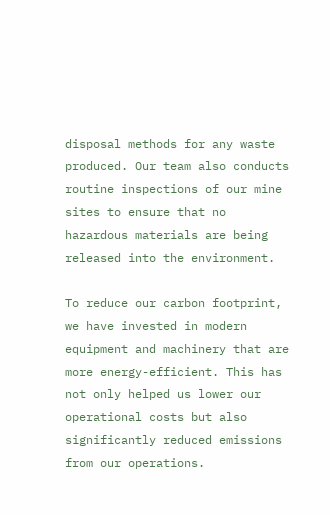disposal methods for any waste produced. Our team also conducts routine inspections of our mine sites to ensure that no hazardous materials are being released into the environment.

To reduce our carbon footprint, we have invested in modern equipment and machinery that are more energy-efficient. This has not only helped us lower our operational costs but also significantly reduced emissions from our operations.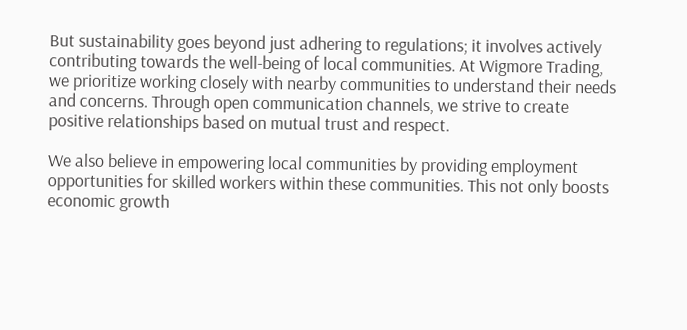But sustainability goes beyond just adhering to regulations; it involves actively contributing towards the well-being of local communities. At Wigmore Trading, we prioritize working closely with nearby communities to understand their needs and concerns. Through open communication channels, we strive to create positive relationships based on mutual trust and respect.

We also believe in empowering local communities by providing employment opportunities for skilled workers within these communities. This not only boosts economic growth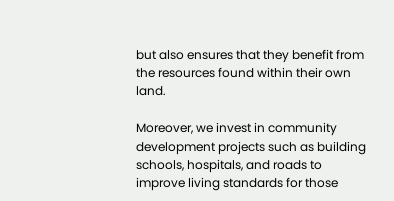but also ensures that they benefit from the resources found within their own land.

Moreover, we invest in community development projects such as building schools, hospitals, and roads to improve living standards for those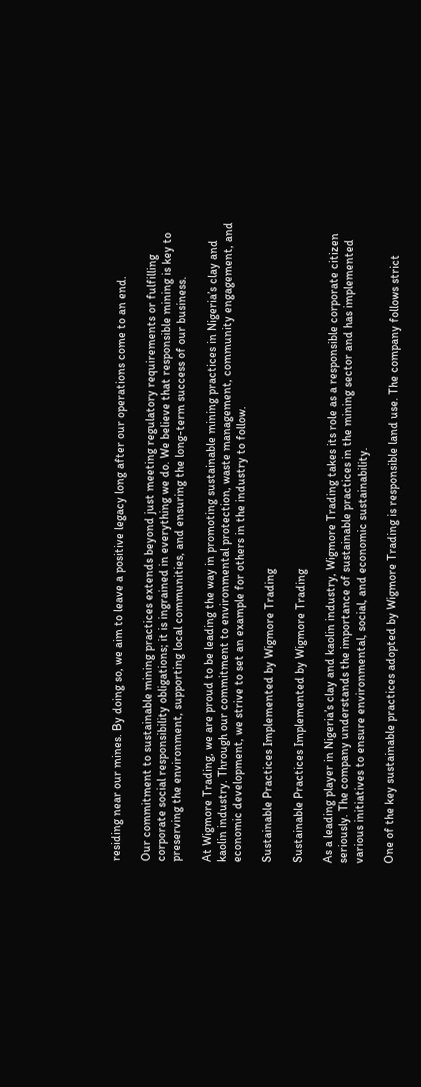residing near our mines. By doing so, we aim to leave a positive legacy long after our operations come to an end.

Our commitment to sustainable mining practices extends beyond just meeting regulatory requirements or fulfilling corporate social responsibility obligations; it is ingrained in everything we do. We believe that responsible mining is key to preserving the environment, supporting local communities, and ensuring the long-term success of our business.

At Wigmore Trading, we are proud to be leading the way in promoting sustainable mining practices in Nigeria’s clay and kaolin industry. Through our commitment to environmental protection, waste management, community engagement, and economic development, we strive to set an example for others in the industry to follow.

Sustainable Practices Implemented by Wigmore Trading

Sustainable Practices Implemented by Wigmore Trading

As a leading player in Nigeria’s clay and kaolin industry, Wigmore Trading takes its role as a responsible corporate citizen seriously. The company understands the importance of sustainable practices in the mining sector and has implemented various initiatives to ensure environmental, social, and economic sustainability.

One of the key sustainable practices adopted by Wigmore Trading is responsible land use. The company follows strict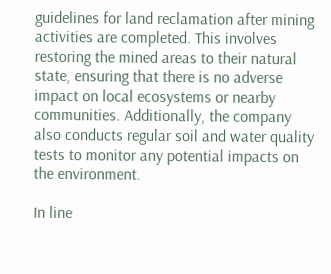guidelines for land reclamation after mining activities are completed. This involves restoring the mined areas to their natural state, ensuring that there is no adverse impact on local ecosystems or nearby communities. Additionally, the company also conducts regular soil and water quality tests to monitor any potential impacts on the environment.

In line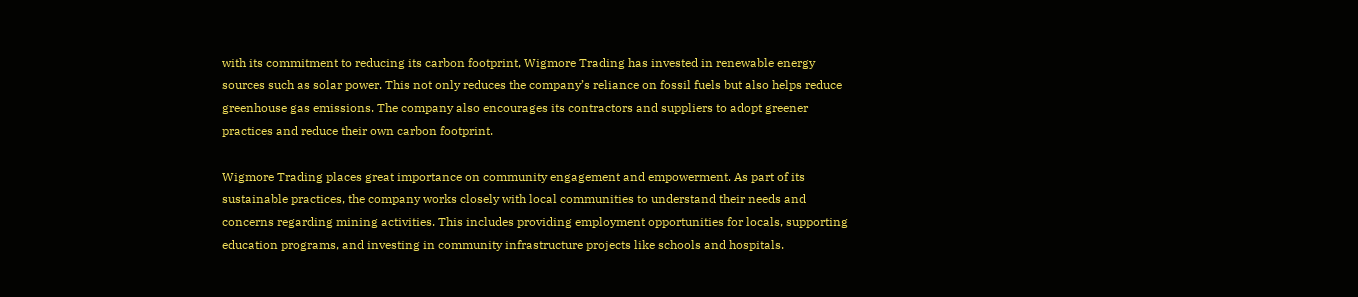with its commitment to reducing its carbon footprint, Wigmore Trading has invested in renewable energy sources such as solar power. This not only reduces the company’s reliance on fossil fuels but also helps reduce greenhouse gas emissions. The company also encourages its contractors and suppliers to adopt greener practices and reduce their own carbon footprint.

Wigmore Trading places great importance on community engagement and empowerment. As part of its sustainable practices, the company works closely with local communities to understand their needs and concerns regarding mining activities. This includes providing employment opportunities for locals, supporting education programs, and investing in community infrastructure projects like schools and hospitals.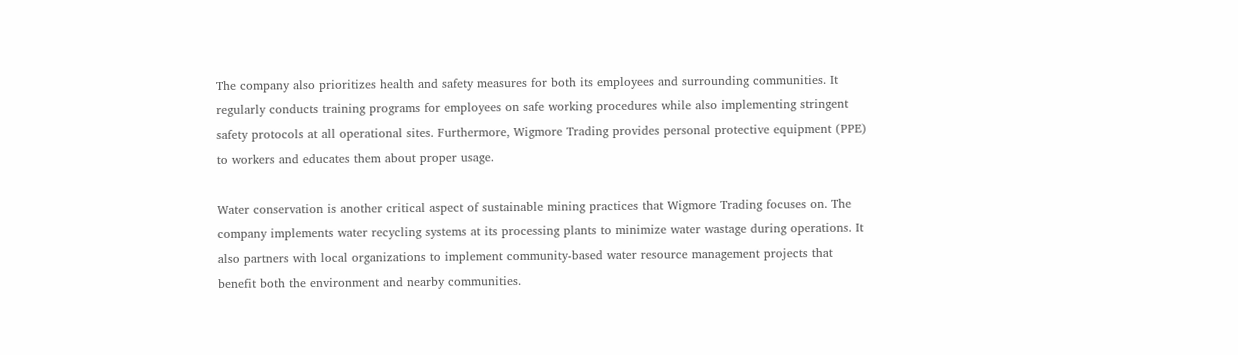The company also prioritizes health and safety measures for both its employees and surrounding communities. It regularly conducts training programs for employees on safe working procedures while also implementing stringent safety protocols at all operational sites. Furthermore, Wigmore Trading provides personal protective equipment (PPE) to workers and educates them about proper usage.

Water conservation is another critical aspect of sustainable mining practices that Wigmore Trading focuses on. The company implements water recycling systems at its processing plants to minimize water wastage during operations. It also partners with local organizations to implement community-based water resource management projects that benefit both the environment and nearby communities.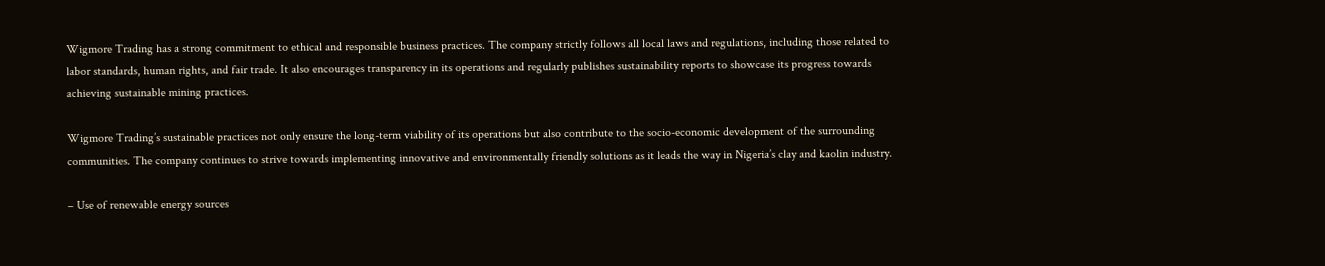Wigmore Trading has a strong commitment to ethical and responsible business practices. The company strictly follows all local laws and regulations, including those related to labor standards, human rights, and fair trade. It also encourages transparency in its operations and regularly publishes sustainability reports to showcase its progress towards achieving sustainable mining practices.

Wigmore Trading’s sustainable practices not only ensure the long-term viability of its operations but also contribute to the socio-economic development of the surrounding communities. The company continues to strive towards implementing innovative and environmentally friendly solutions as it leads the way in Nigeria’s clay and kaolin industry.

– Use of renewable energy sources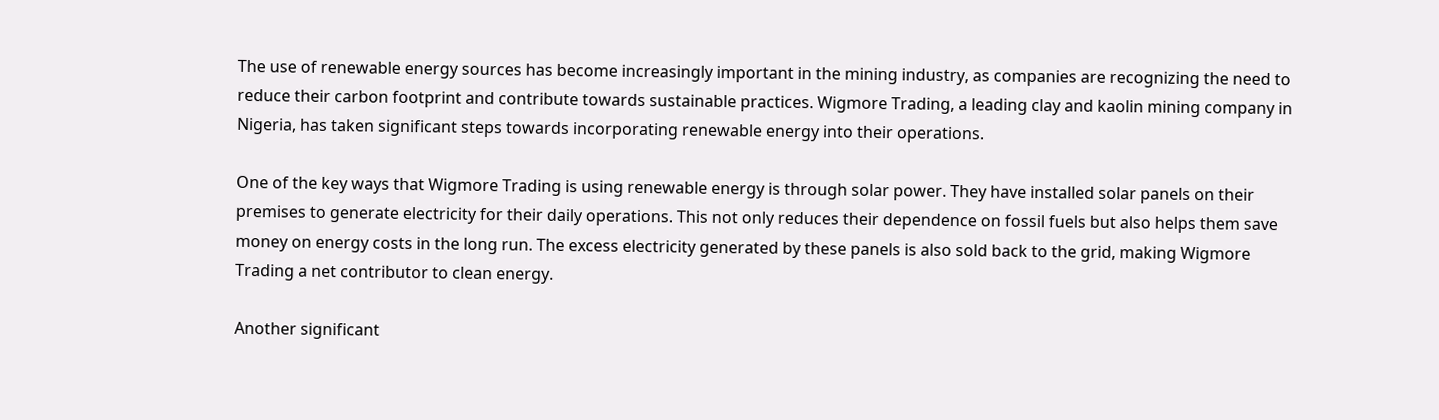The use of renewable energy sources has become increasingly important in the mining industry, as companies are recognizing the need to reduce their carbon footprint and contribute towards sustainable practices. Wigmore Trading, a leading clay and kaolin mining company in Nigeria, has taken significant steps towards incorporating renewable energy into their operations.

One of the key ways that Wigmore Trading is using renewable energy is through solar power. They have installed solar panels on their premises to generate electricity for their daily operations. This not only reduces their dependence on fossil fuels but also helps them save money on energy costs in the long run. The excess electricity generated by these panels is also sold back to the grid, making Wigmore Trading a net contributor to clean energy.

Another significant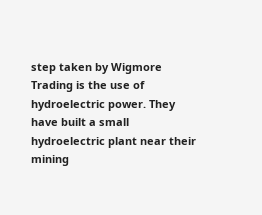step taken by Wigmore Trading is the use of hydroelectric power. They have built a small hydroelectric plant near their mining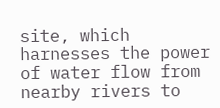site, which harnesses the power of water flow from nearby rivers to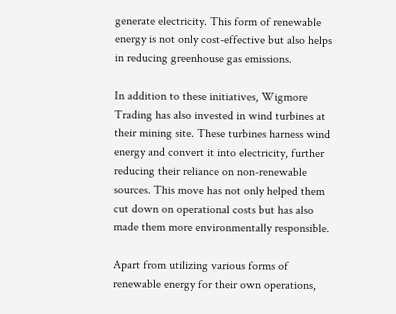generate electricity. This form of renewable energy is not only cost-effective but also helps in reducing greenhouse gas emissions.

In addition to these initiatives, Wigmore Trading has also invested in wind turbines at their mining site. These turbines harness wind energy and convert it into electricity, further reducing their reliance on non-renewable sources. This move has not only helped them cut down on operational costs but has also made them more environmentally responsible.

Apart from utilizing various forms of renewable energy for their own operations,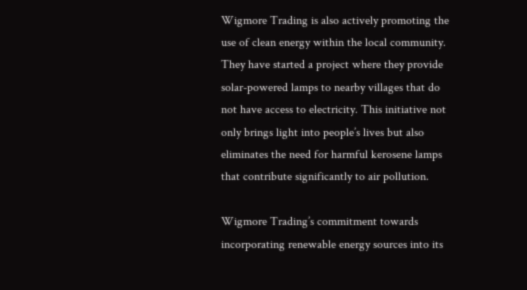Wigmore Trading is also actively promoting the use of clean energy within the local community. They have started a project where they provide solar-powered lamps to nearby villages that do not have access to electricity. This initiative not only brings light into people’s lives but also eliminates the need for harmful kerosene lamps that contribute significantly to air pollution.

Wigmore Trading’s commitment towards incorporating renewable energy sources into its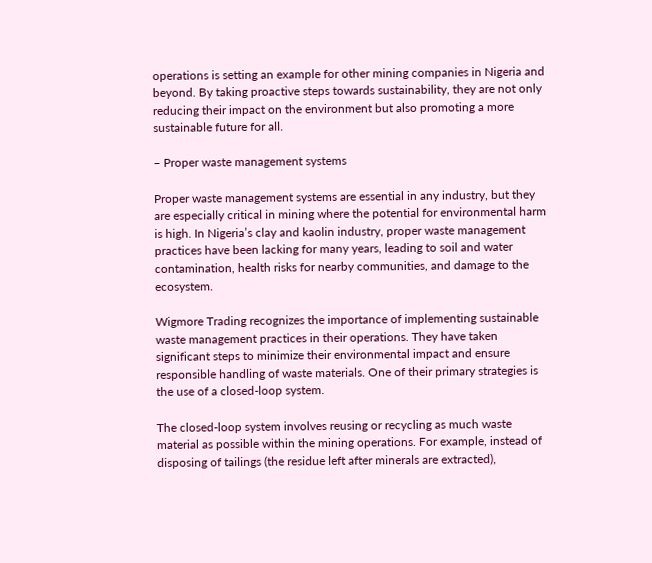operations is setting an example for other mining companies in Nigeria and beyond. By taking proactive steps towards sustainability, they are not only reducing their impact on the environment but also promoting a more sustainable future for all.

– Proper waste management systems

Proper waste management systems are essential in any industry, but they are especially critical in mining where the potential for environmental harm is high. In Nigeria’s clay and kaolin industry, proper waste management practices have been lacking for many years, leading to soil and water contamination, health risks for nearby communities, and damage to the ecosystem.

Wigmore Trading recognizes the importance of implementing sustainable waste management practices in their operations. They have taken significant steps to minimize their environmental impact and ensure responsible handling of waste materials. One of their primary strategies is the use of a closed-loop system.

The closed-loop system involves reusing or recycling as much waste material as possible within the mining operations. For example, instead of disposing of tailings (the residue left after minerals are extracted),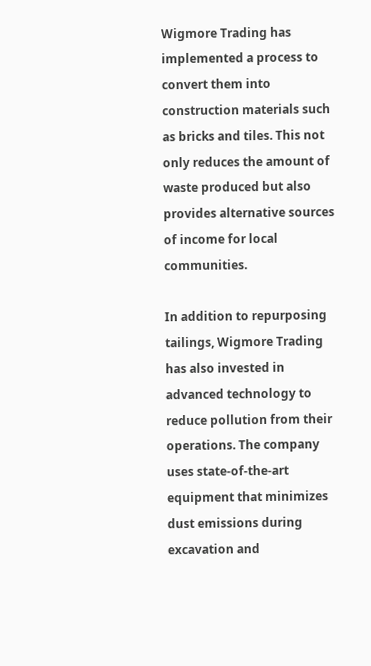Wigmore Trading has implemented a process to convert them into construction materials such as bricks and tiles. This not only reduces the amount of waste produced but also provides alternative sources of income for local communities.

In addition to repurposing tailings, Wigmore Trading has also invested in advanced technology to reduce pollution from their operations. The company uses state-of-the-art equipment that minimizes dust emissions during excavation and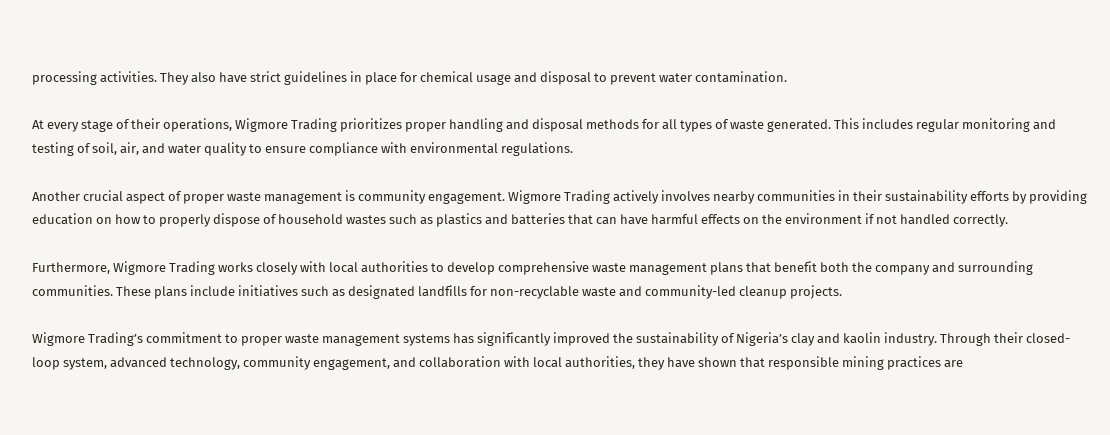processing activities. They also have strict guidelines in place for chemical usage and disposal to prevent water contamination.

At every stage of their operations, Wigmore Trading prioritizes proper handling and disposal methods for all types of waste generated. This includes regular monitoring and testing of soil, air, and water quality to ensure compliance with environmental regulations.

Another crucial aspect of proper waste management is community engagement. Wigmore Trading actively involves nearby communities in their sustainability efforts by providing education on how to properly dispose of household wastes such as plastics and batteries that can have harmful effects on the environment if not handled correctly.

Furthermore, Wigmore Trading works closely with local authorities to develop comprehensive waste management plans that benefit both the company and surrounding communities. These plans include initiatives such as designated landfills for non-recyclable waste and community-led cleanup projects.

Wigmore Trading’s commitment to proper waste management systems has significantly improved the sustainability of Nigeria’s clay and kaolin industry. Through their closed-loop system, advanced technology, community engagement, and collaboration with local authorities, they have shown that responsible mining practices are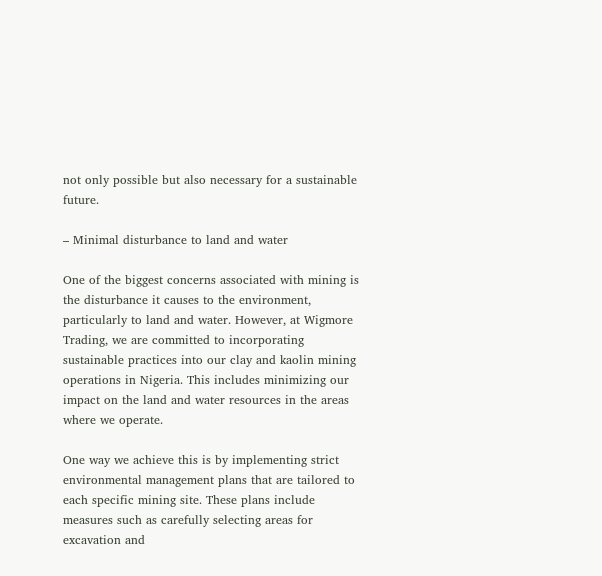not only possible but also necessary for a sustainable future.

– Minimal disturbance to land and water

One of the biggest concerns associated with mining is the disturbance it causes to the environment, particularly to land and water. However, at Wigmore Trading, we are committed to incorporating sustainable practices into our clay and kaolin mining operations in Nigeria. This includes minimizing our impact on the land and water resources in the areas where we operate.

One way we achieve this is by implementing strict environmental management plans that are tailored to each specific mining site. These plans include measures such as carefully selecting areas for excavation and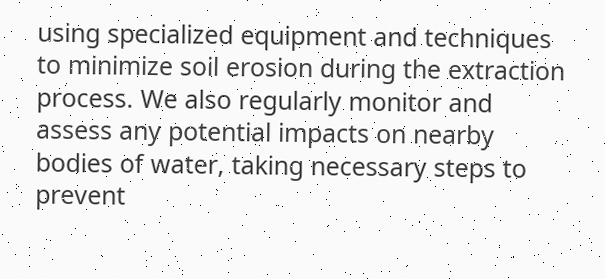using specialized equipment and techniques to minimize soil erosion during the extraction process. We also regularly monitor and assess any potential impacts on nearby bodies of water, taking necessary steps to prevent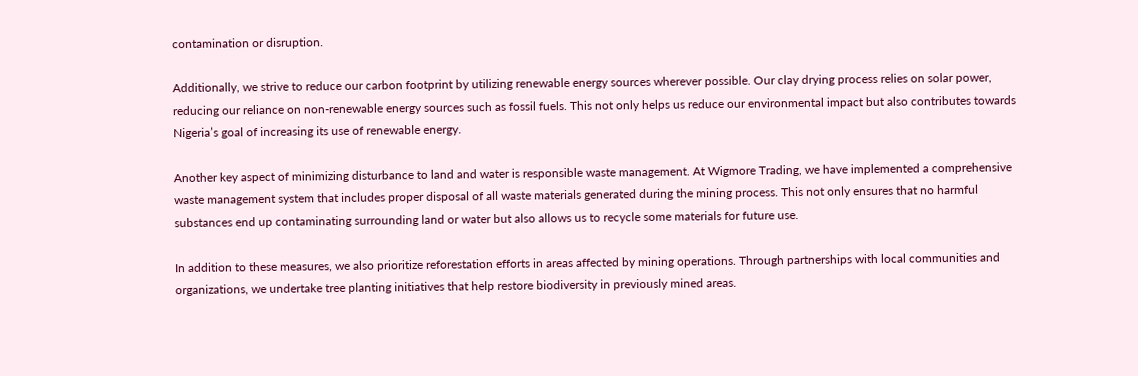contamination or disruption.

Additionally, we strive to reduce our carbon footprint by utilizing renewable energy sources wherever possible. Our clay drying process relies on solar power, reducing our reliance on non-renewable energy sources such as fossil fuels. This not only helps us reduce our environmental impact but also contributes towards Nigeria’s goal of increasing its use of renewable energy.

Another key aspect of minimizing disturbance to land and water is responsible waste management. At Wigmore Trading, we have implemented a comprehensive waste management system that includes proper disposal of all waste materials generated during the mining process. This not only ensures that no harmful substances end up contaminating surrounding land or water but also allows us to recycle some materials for future use.

In addition to these measures, we also prioritize reforestation efforts in areas affected by mining operations. Through partnerships with local communities and organizations, we undertake tree planting initiatives that help restore biodiversity in previously mined areas.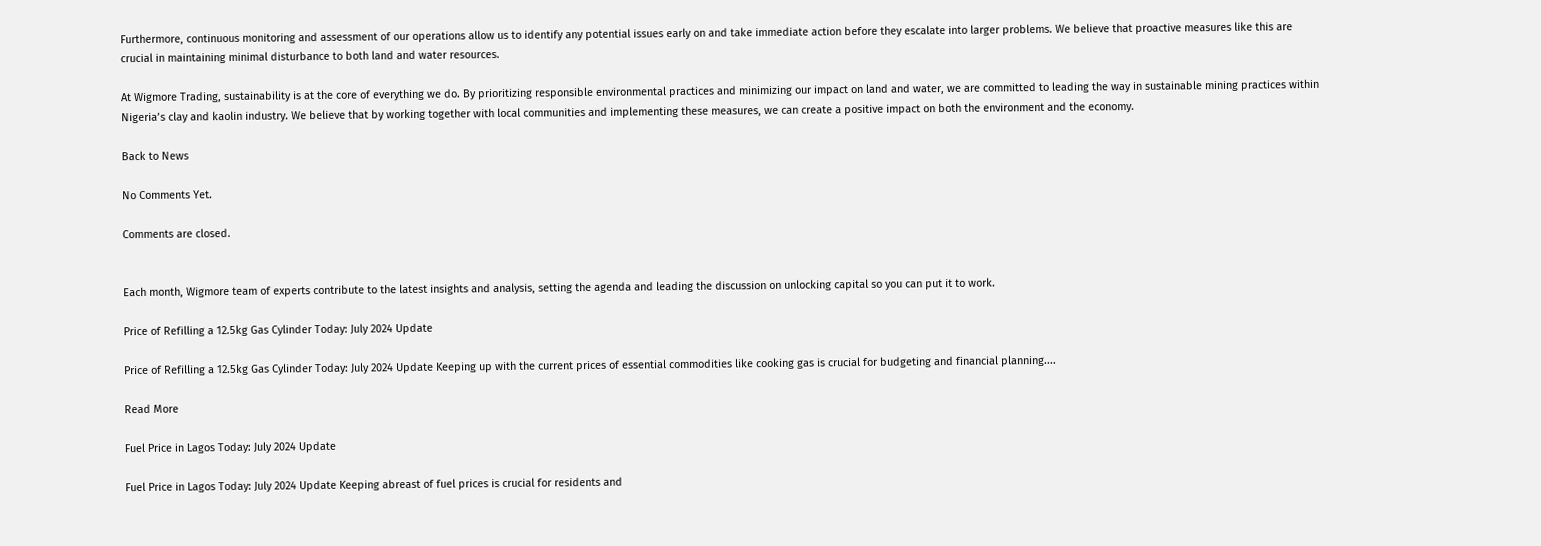Furthermore, continuous monitoring and assessment of our operations allow us to identify any potential issues early on and take immediate action before they escalate into larger problems. We believe that proactive measures like this are crucial in maintaining minimal disturbance to both land and water resources.

At Wigmore Trading, sustainability is at the core of everything we do. By prioritizing responsible environmental practices and minimizing our impact on land and water, we are committed to leading the way in sustainable mining practices within Nigeria’s clay and kaolin industry. We believe that by working together with local communities and implementing these measures, we can create a positive impact on both the environment and the economy.

Back to News

No Comments Yet.

Comments are closed.


Each month, Wigmore team of experts contribute to the latest insights and analysis, setting the agenda and leading the discussion on unlocking capital so you can put it to work.

Price of Refilling a 12.5kg Gas Cylinder Today: July 2024 Update

Price of Refilling a 12.5kg Gas Cylinder Today: July 2024 Update Keeping up with the current prices of essential commodities like cooking gas is crucial for budgeting and financial planning....

Read More

Fuel Price in Lagos Today: July 2024 Update

Fuel Price in Lagos Today: July 2024 Update Keeping abreast of fuel prices is crucial for residents and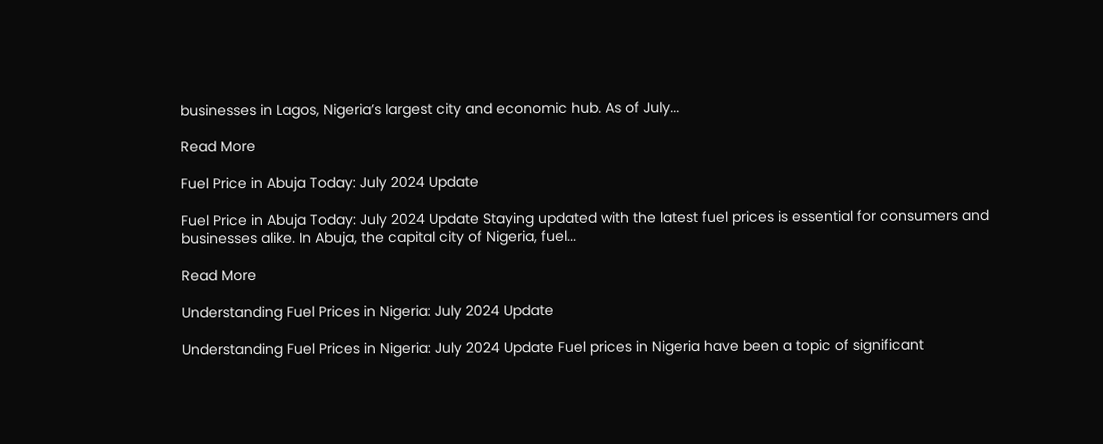businesses in Lagos, Nigeria’s largest city and economic hub. As of July...

Read More

Fuel Price in Abuja Today: July 2024 Update

Fuel Price in Abuja Today: July 2024 Update Staying updated with the latest fuel prices is essential for consumers and businesses alike. In Abuja, the capital city of Nigeria, fuel...

Read More

Understanding Fuel Prices in Nigeria: July 2024 Update

Understanding Fuel Prices in Nigeria: July 2024 Update Fuel prices in Nigeria have been a topic of significant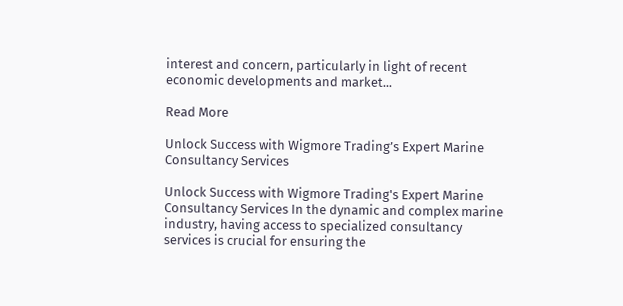interest and concern, particularly in light of recent economic developments and market...

Read More

Unlock Success with Wigmore Trading’s Expert Marine Consultancy Services

Unlock Success with Wigmore Trading's Expert Marine Consultancy Services In the dynamic and complex marine industry, having access to specialized consultancy services is crucial for ensuring the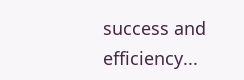success and efficiency...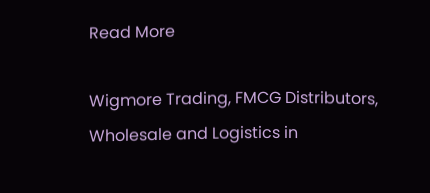Read More

Wigmore Trading, FMCG Distributors, Wholesale and Logistics in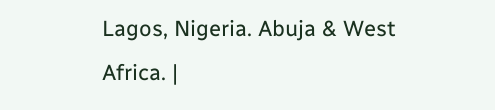Lagos, Nigeria. Abuja & West Africa. |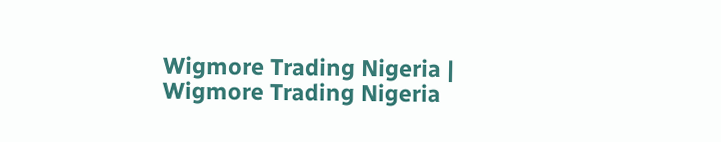Wigmore Trading Nigeria | Wigmore Trading Nigeria